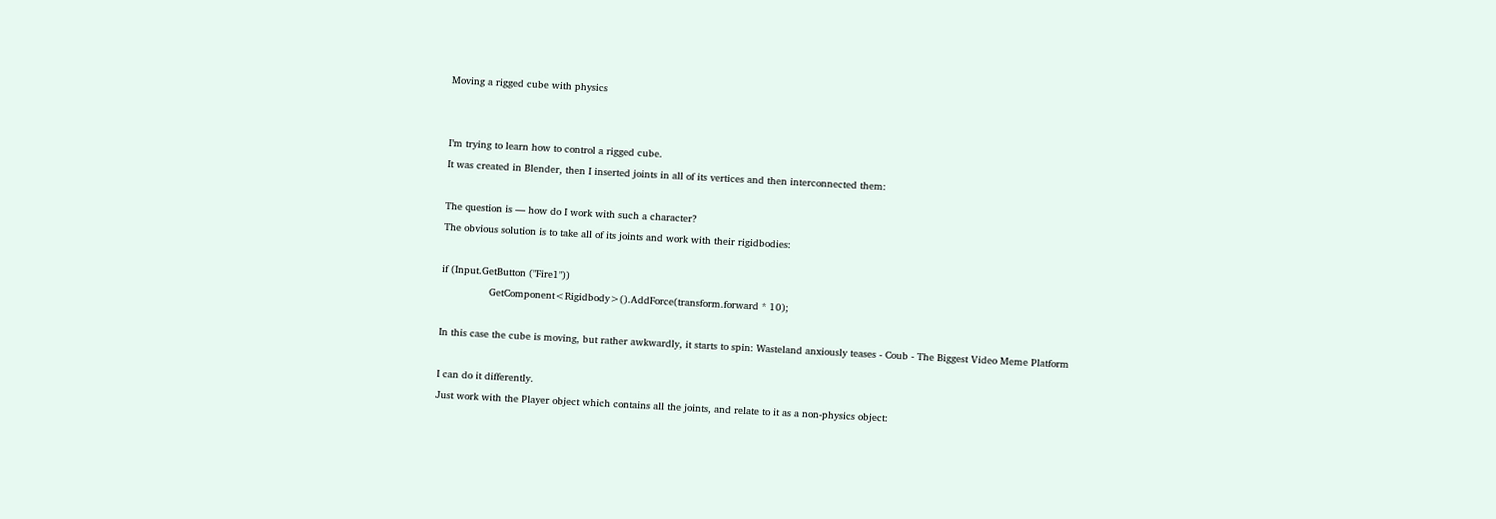Moving a rigged cube with physics


I’m trying to learn how to control a rigged cube.
It was created in Blender, then I inserted joints in all of its vertices and then interconnected them:

The question is — how do I work with such a character?
The obvious solution is to take all of its joints and work with their rigidbodies:

if (Input.GetButton ("Fire1"))
                GetComponent<Rigidbody>().AddForce(transform.forward * 10);

In this case the cube is moving, but rather awkwardly, it starts to spin: Wasteland anxiously teases - Coub - The Biggest Video Meme Platform

I can do it differently.
Just work with the Player object which contains all the joints, and relate to it as a non-physics object: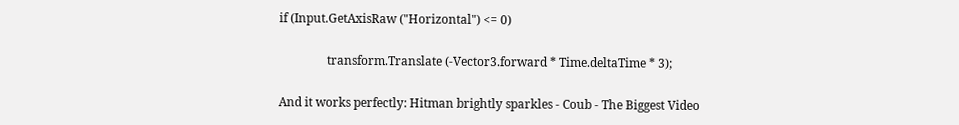if (Input.GetAxisRaw ("Horizontal") <= 0)

                transform.Translate (-Vector3.forward * Time.deltaTime * 3);

And it works perfectly: Hitman brightly sparkles - Coub - The Biggest Video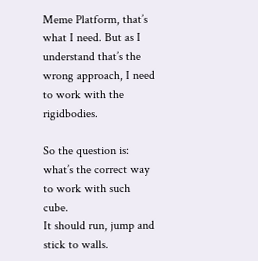Meme Platform, that’s what I need. But as I understand that’s the wrong approach, I need to work with the rigidbodies.

So the question is: what’s the correct way to work with such cube.
It should run, jump and stick to walls.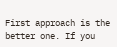First approach is the better one. If you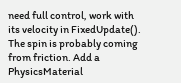need full control, work with its velocity in FixedUpdate(). The spin is probably coming from friction. Add a PhysicsMaterial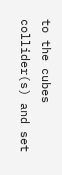to the cubes collider(s) and set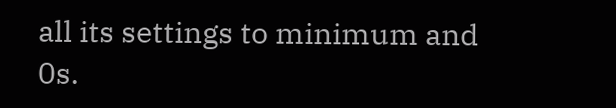all its settings to minimum and 0s.